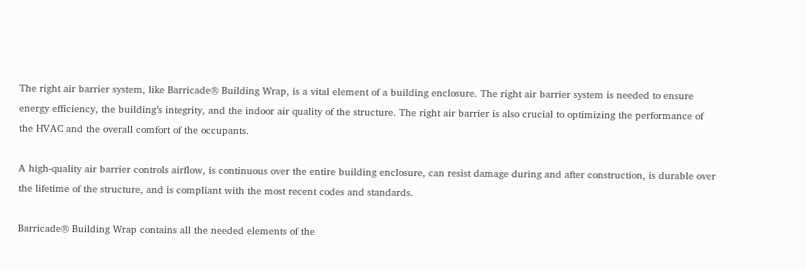The right air barrier system, like Barricade® Building Wrap, is a vital element of a building enclosure. The right air barrier system is needed to ensure energy efficiency, the building’s integrity, and the indoor air quality of the structure. The right air barrier is also crucial to optimizing the performance of the HVAC and the overall comfort of the occupants.

A high-quality air barrier controls airflow, is continuous over the entire building enclosure, can resist damage during and after construction, is durable over the lifetime of the structure, and is compliant with the most recent codes and standards.

Barricade® Building Wrap contains all the needed elements of the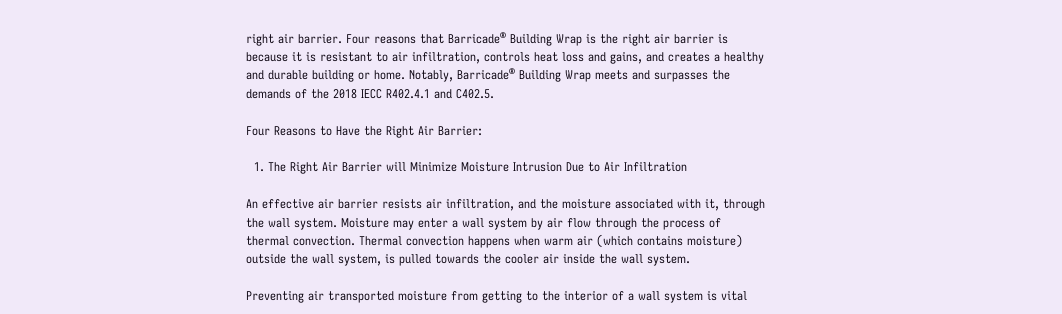right air barrier. Four reasons that Barricade® Building Wrap is the right air barrier is because it is resistant to air infiltration, controls heat loss and gains, and creates a healthy and durable building or home. Notably, Barricade® Building Wrap meets and surpasses the demands of the 2018 IECC R402.4.1 and C402.5.

Four Reasons to Have the Right Air Barrier:

  1. The Right Air Barrier will Minimize Moisture Intrusion Due to Air Infiltration

An effective air barrier resists air infiltration, and the moisture associated with it, through the wall system. Moisture may enter a wall system by air flow through the process of thermal convection. Thermal convection happens when warm air (which contains moisture) outside the wall system, is pulled towards the cooler air inside the wall system.

Preventing air transported moisture from getting to the interior of a wall system is vital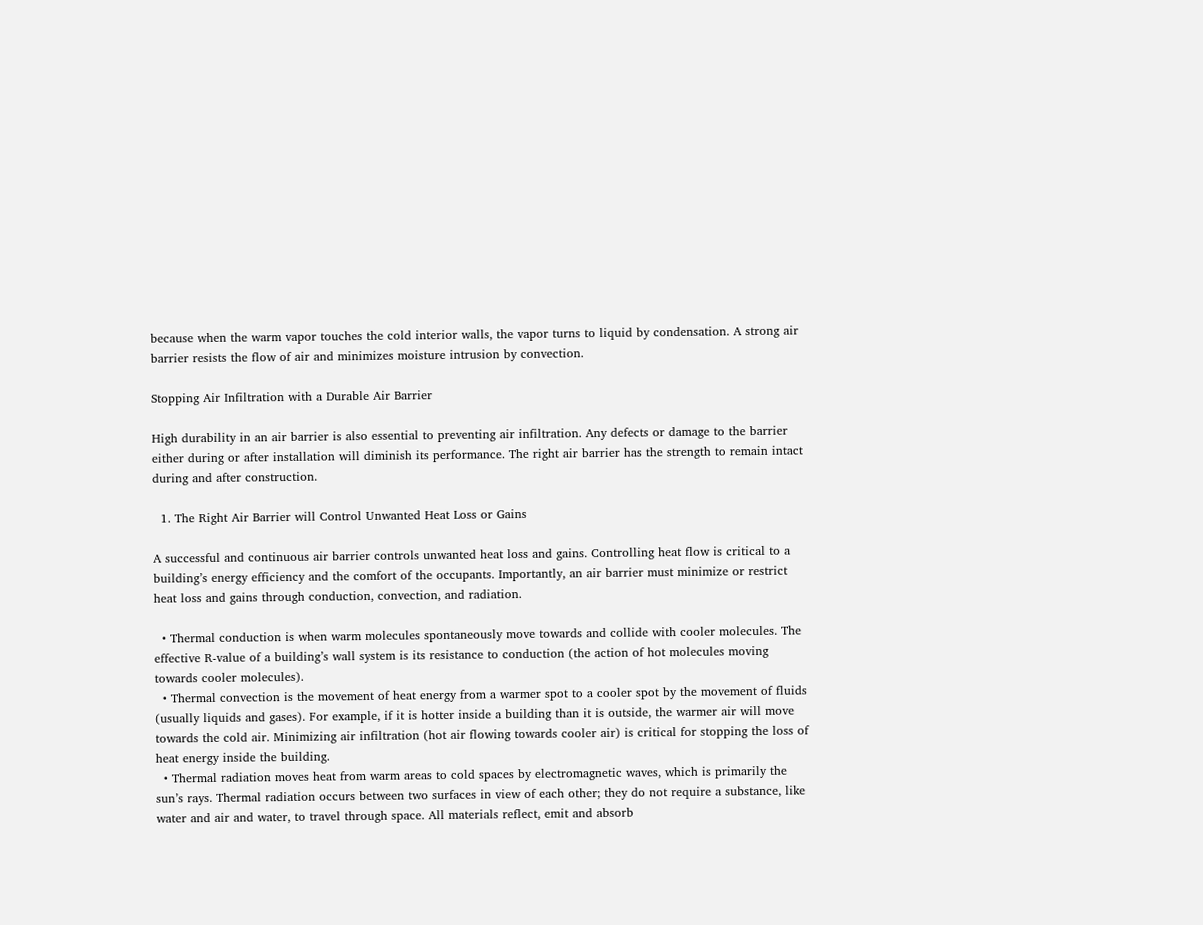because when the warm vapor touches the cold interior walls, the vapor turns to liquid by condensation. A strong air barrier resists the flow of air and minimizes moisture intrusion by convection.

Stopping Air Infiltration with a Durable Air Barrier

High durability in an air barrier is also essential to preventing air infiltration. Any defects or damage to the barrier either during or after installation will diminish its performance. The right air barrier has the strength to remain intact during and after construction.

  1. The Right Air Barrier will Control Unwanted Heat Loss or Gains

A successful and continuous air barrier controls unwanted heat loss and gains. Controlling heat flow is critical to a building’s energy efficiency and the comfort of the occupants. Importantly, an air barrier must minimize or restrict heat loss and gains through conduction, convection, and radiation.

  • Thermal conduction is when warm molecules spontaneously move towards and collide with cooler molecules. The effective R-value of a building’s wall system is its resistance to conduction (the action of hot molecules moving towards cooler molecules).
  • Thermal convection is the movement of heat energy from a warmer spot to a cooler spot by the movement of fluids (usually liquids and gases). For example, if it is hotter inside a building than it is outside, the warmer air will move towards the cold air. Minimizing air infiltration (hot air flowing towards cooler air) is critical for stopping the loss of heat energy inside the building.
  • Thermal radiation moves heat from warm areas to cold spaces by electromagnetic waves, which is primarily the sun’s rays. Thermal radiation occurs between two surfaces in view of each other; they do not require a substance, like water and air and water, to travel through space. All materials reflect, emit and absorb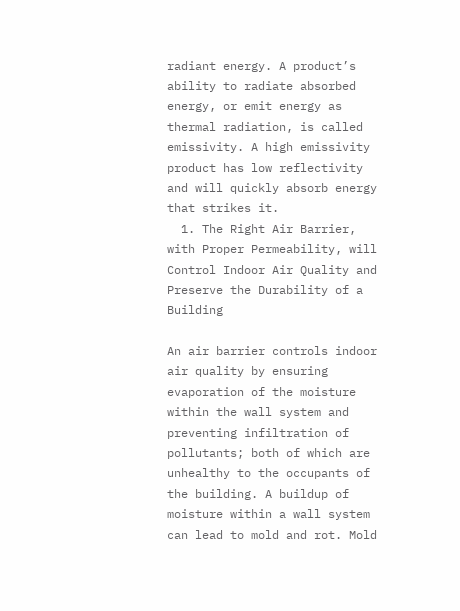radiant energy. A product’s ability to radiate absorbed energy, or emit energy as thermal radiation, is called emissivity. A high emissivity product has low reflectivity and will quickly absorb energy that strikes it.
  1. The Right Air Barrier, with Proper Permeability, will Control Indoor Air Quality and Preserve the Durability of a Building

An air barrier controls indoor air quality by ensuring evaporation of the moisture within the wall system and preventing infiltration of pollutants; both of which are unhealthy to the occupants of the building. A buildup of moisture within a wall system can lead to mold and rot. Mold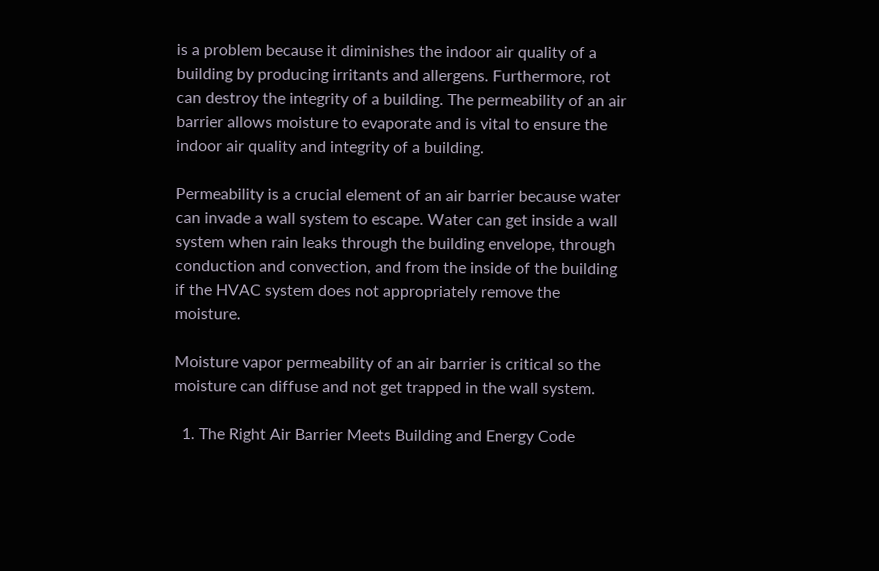is a problem because it diminishes the indoor air quality of a building by producing irritants and allergens. Furthermore, rot can destroy the integrity of a building. The permeability of an air barrier allows moisture to evaporate and is vital to ensure the indoor air quality and integrity of a building.

Permeability is a crucial element of an air barrier because water can invade a wall system to escape. Water can get inside a wall system when rain leaks through the building envelope, through conduction and convection, and from the inside of the building if the HVAC system does not appropriately remove the moisture.

Moisture vapor permeability of an air barrier is critical so the moisture can diffuse and not get trapped in the wall system.

  1. The Right Air Barrier Meets Building and Energy Code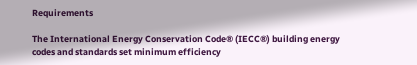Requirements

The International Energy Conservation Code® (IECC®) building energy codes and standards set minimum efficiency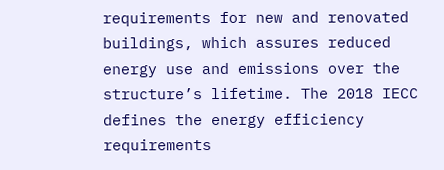requirements for new and renovated buildings, which assures reduced energy use and emissions over the structure’s lifetime. The 2018 IECC defines the energy efficiency requirements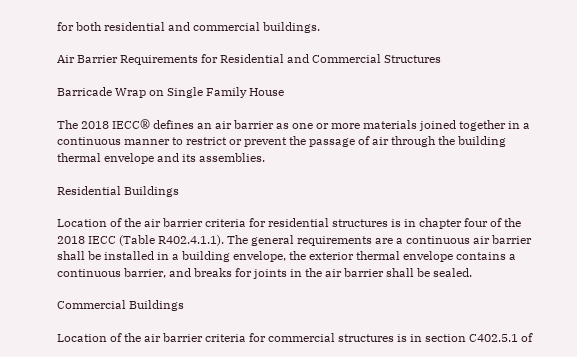for both residential and commercial buildings.

Air Barrier Requirements for Residential and Commercial Structures

Barricade Wrap on Single Family House

The 2018 IECC® defines an air barrier as one or more materials joined together in a continuous manner to restrict or prevent the passage of air through the building thermal envelope and its assemblies.

Residential Buildings

Location of the air barrier criteria for residential structures is in chapter four of the 2018 IECC (Table R402.4.1.1). The general requirements are a continuous air barrier shall be installed in a building envelope, the exterior thermal envelope contains a continuous barrier, and breaks for joints in the air barrier shall be sealed.

Commercial Buildings

Location of the air barrier criteria for commercial structures is in section C402.5.1 of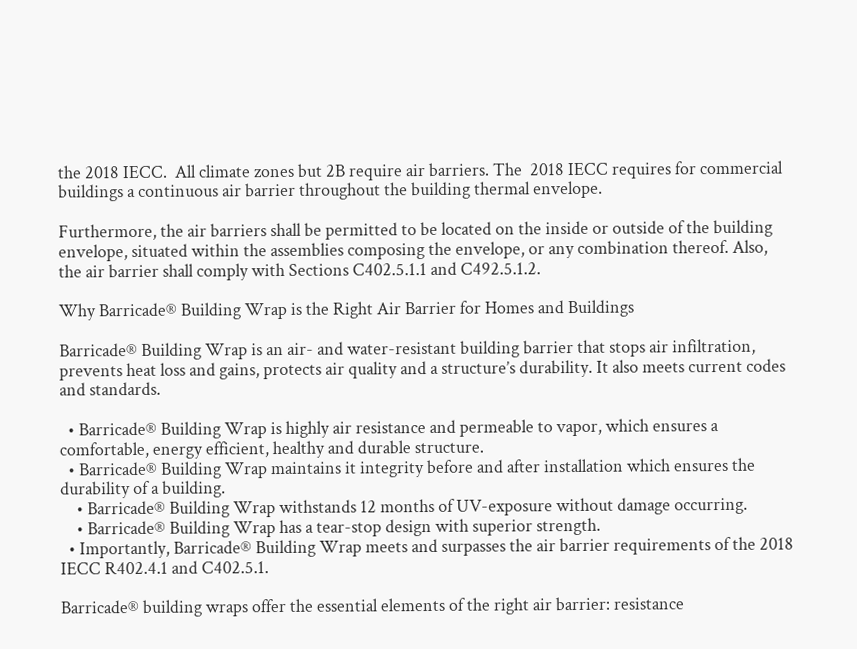the 2018 IECC.  All climate zones but 2B require air barriers. The  2018 IECC requires for commercial buildings a continuous air barrier throughout the building thermal envelope.

Furthermore, the air barriers shall be permitted to be located on the inside or outside of the building envelope, situated within the assemblies composing the envelope, or any combination thereof. Also, the air barrier shall comply with Sections C402.5.1.1 and C492.5.1.2.

Why Barricade® Building Wrap is the Right Air Barrier for Homes and Buildings

Barricade® Building Wrap is an air- and water-resistant building barrier that stops air infiltration, prevents heat loss and gains, protects air quality and a structure’s durability. It also meets current codes and standards.

  • Barricade® Building Wrap is highly air resistance and permeable to vapor, which ensures a comfortable, energy efficient, healthy and durable structure.
  • Barricade® Building Wrap maintains it integrity before and after installation which ensures the durability of a building.
    • Barricade® Building Wrap withstands 12 months of UV-exposure without damage occurring.
    • Barricade® Building Wrap has a tear-stop design with superior strength.
  • Importantly, Barricade® Building Wrap meets and surpasses the air barrier requirements of the 2018 IECC R402.4.1 and C402.5.1.

Barricade® building wraps offer the essential elements of the right air barrier: resistance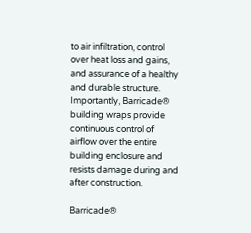to air infiltration, control over heat loss and gains, and assurance of a healthy and durable structure. Importantly, Barricade® building wraps provide continuous control of airflow over the entire building enclosure and resists damage during and after construction.

Barricade®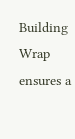Building Wrap ensures a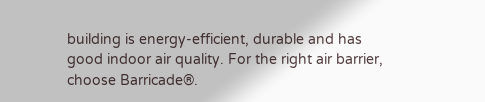building is energy-efficient, durable and has good indoor air quality. For the right air barrier, choose Barricade®.